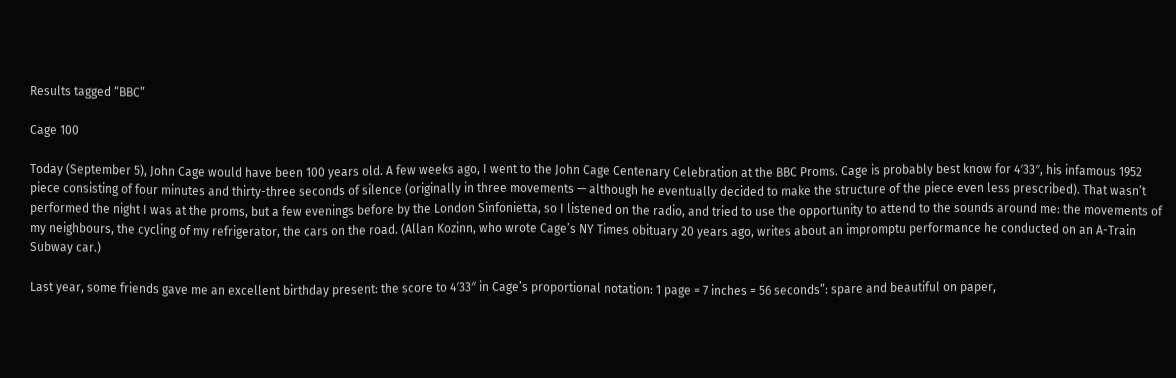Results tagged “BBC”

Cage 100

Today (September 5), John Cage would have been 100 years old. A few weeks ago, I went to the John Cage Centenary Celebration at the BBC Proms. Cage is probably best know for 4′33″, his infamous 1952 piece consisting of four minutes and thirty-three seconds of silence (originally in three movements — although he eventually decided to make the structure of the piece even less prescribed). That wasn’t performed the night I was at the proms, but a few evenings before by the London Sinfonietta, so I listened on the radio, and tried to use the opportunity to attend to the sounds around me: the movements of my neighbours, the cycling of my refrigerator, the cars on the road. (Allan Kozinn, who wrote Cage’s NY Times obituary 20 years ago, writes about an impromptu performance he conducted on an A-Train Subway car.)

Last year, some friends gave me an excellent birthday present: the score to 4′33″ in Cage’s proportional notation: 1 page = 7 inches = 56 seconds”: spare and beautiful on paper,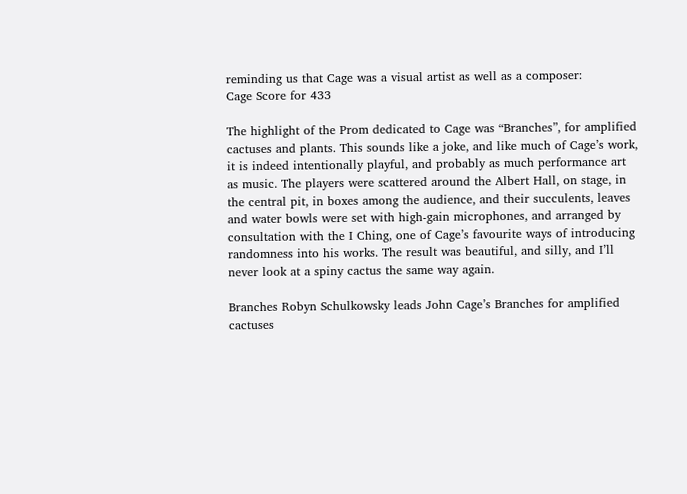reminding us that Cage was a visual artist as well as a composer:
Cage Score for 433

The highlight of the Prom dedicated to Cage was “Branches”, for amplified cactuses and plants. This sounds like a joke, and like much of Cage’s work, it is indeed intentionally playful, and probably as much performance art as music. The players were scattered around the Albert Hall, on stage, in the central pit, in boxes among the audience, and their succulents, leaves and water bowls were set with high-gain microphones, and arranged by consultation with the I Ching, one of Cage’s favourite ways of introducing randomness into his works. The result was beautiful, and silly, and I’ll never look at a spiny cactus the same way again.

Branches Robyn Schulkowsky leads John Cage’s Branches for amplified cactuses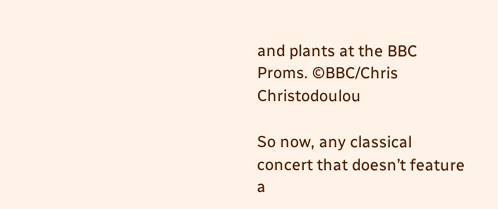and plants at the BBC Proms. ©BBC/Chris Christodoulou

So now, any classical concert that doesn’t feature a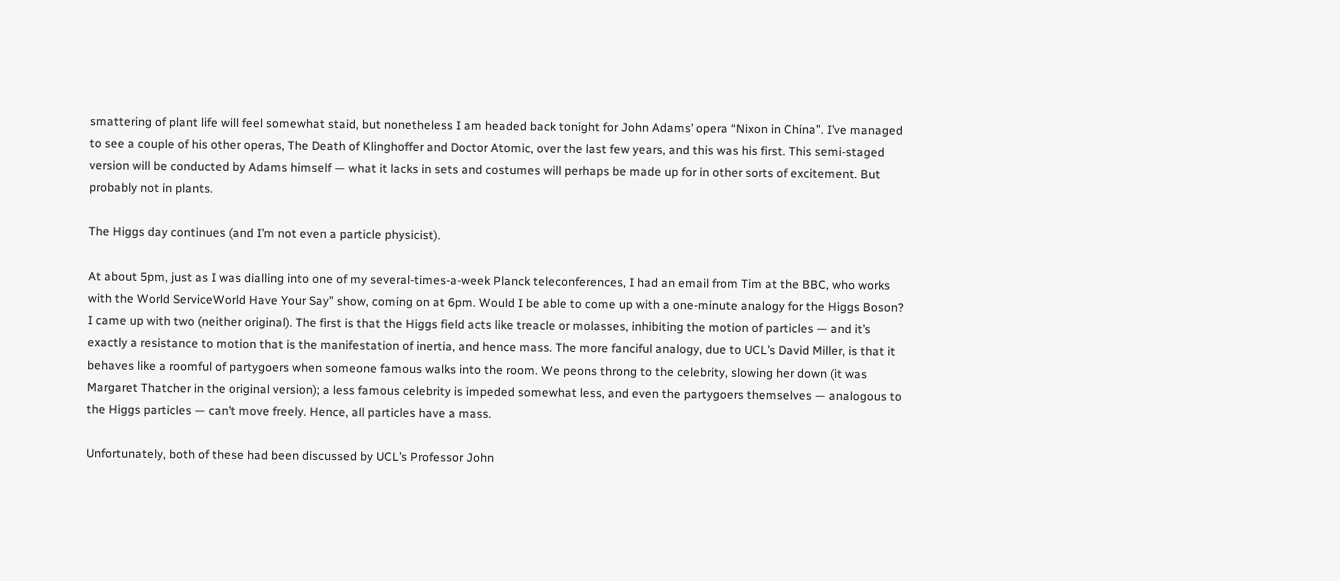smattering of plant life will feel somewhat staid, but nonetheless I am headed back tonight for John Adams’ opera “Nixon in China”. I’ve managed to see a couple of his other operas, The Death of Klinghoffer and Doctor Atomic, over the last few years, and this was his first. This semi-staged version will be conducted by Adams himself — what it lacks in sets and costumes will perhaps be made up for in other sorts of excitement. But probably not in plants.

The Higgs day continues (and I’m not even a particle physicist).

At about 5pm, just as I was dialling into one of my several-times-a-week Planck teleconferences, I had an email from Tim at the BBC, who works with the World ServiceWorld Have Your Say” show, coming on at 6pm. Would I be able to come up with a one-minute analogy for the Higgs Boson? I came up with two (neither original). The first is that the Higgs field acts like treacle or molasses, inhibiting the motion of particles — and it’s exactly a resistance to motion that is the manifestation of inertia, and hence mass. The more fanciful analogy, due to UCL’s David Miller, is that it behaves like a roomful of partygoers when someone famous walks into the room. We peons throng to the celebrity, slowing her down (it was Margaret Thatcher in the original version); a less famous celebrity is impeded somewhat less, and even the partygoers themselves — analogous to the Higgs particles — can’t move freely. Hence, all particles have a mass.

Unfortunately, both of these had been discussed by UCL’s Professor John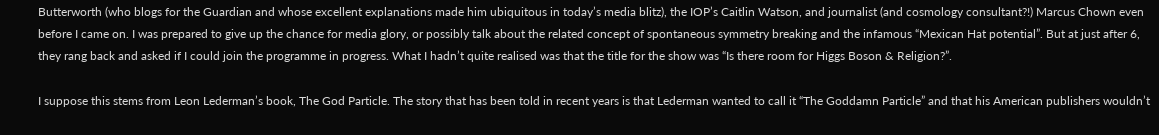Butterworth (who blogs for the Guardian and whose excellent explanations made him ubiquitous in today’s media blitz), the IOP’s Caitlin Watson, and journalist (and cosmology consultant?!) Marcus Chown even before I came on. I was prepared to give up the chance for media glory, or possibly talk about the related concept of spontaneous symmetry breaking and the infamous “Mexican Hat potential”. But at just after 6, they rang back and asked if I could join the programme in progress. What I hadn’t quite realised was that the title for the show was “Is there room for Higgs Boson & Religion?”.

I suppose this stems from Leon Lederman’s book, The God Particle. The story that has been told in recent years is that Lederman wanted to call it “The Goddamn Particle” and that his American publishers wouldn’t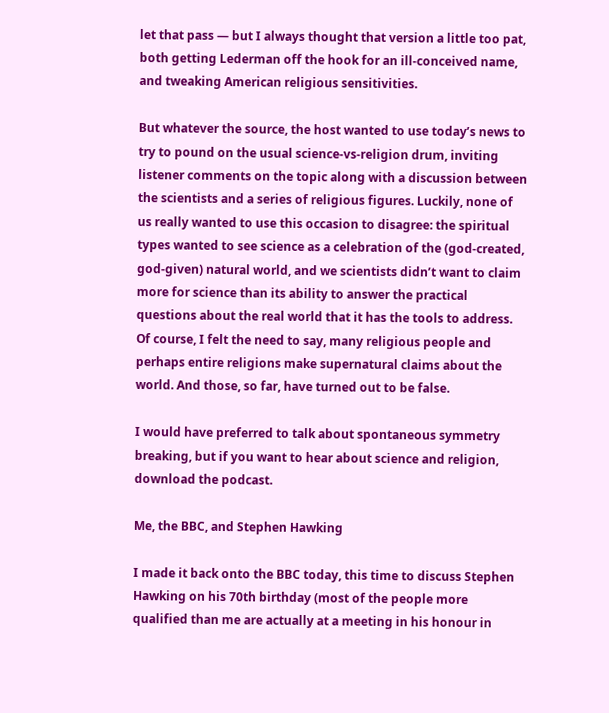let that pass — but I always thought that version a little too pat, both getting Lederman off the hook for an ill-conceived name, and tweaking American religious sensitivities.

But whatever the source, the host wanted to use today’s news to try to pound on the usual science-vs-religion drum, inviting listener comments on the topic along with a discussion between the scientists and a series of religious figures. Luckily, none of us really wanted to use this occasion to disagree: the spiritual types wanted to see science as a celebration of the (god-created, god-given) natural world, and we scientists didn’t want to claim more for science than its ability to answer the practical questions about the real world that it has the tools to address. Of course, I felt the need to say, many religious people and perhaps entire religions make supernatural claims about the world. And those, so far, have turned out to be false.

I would have preferred to talk about spontaneous symmetry breaking, but if you want to hear about science and religion, download the podcast.

Me, the BBC, and Stephen Hawking

I made it back onto the BBC today, this time to discuss Stephen Hawking on his 70th birthday (most of the people more qualified than me are actually at a meeting in his honour in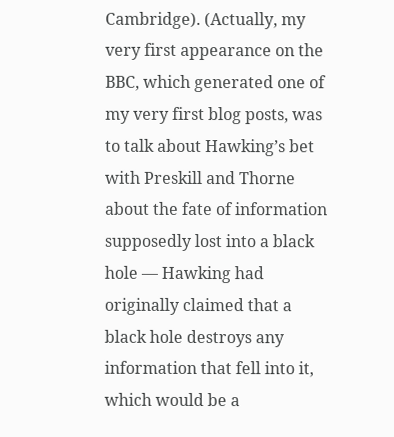Cambridge). (Actually, my very first appearance on the BBC, which generated one of my very first blog posts, was to talk about Hawking’s bet with Preskill and Thorne about the fate of information supposedly lost into a black hole — Hawking had originally claimed that a black hole destroys any information that fell into it, which would be a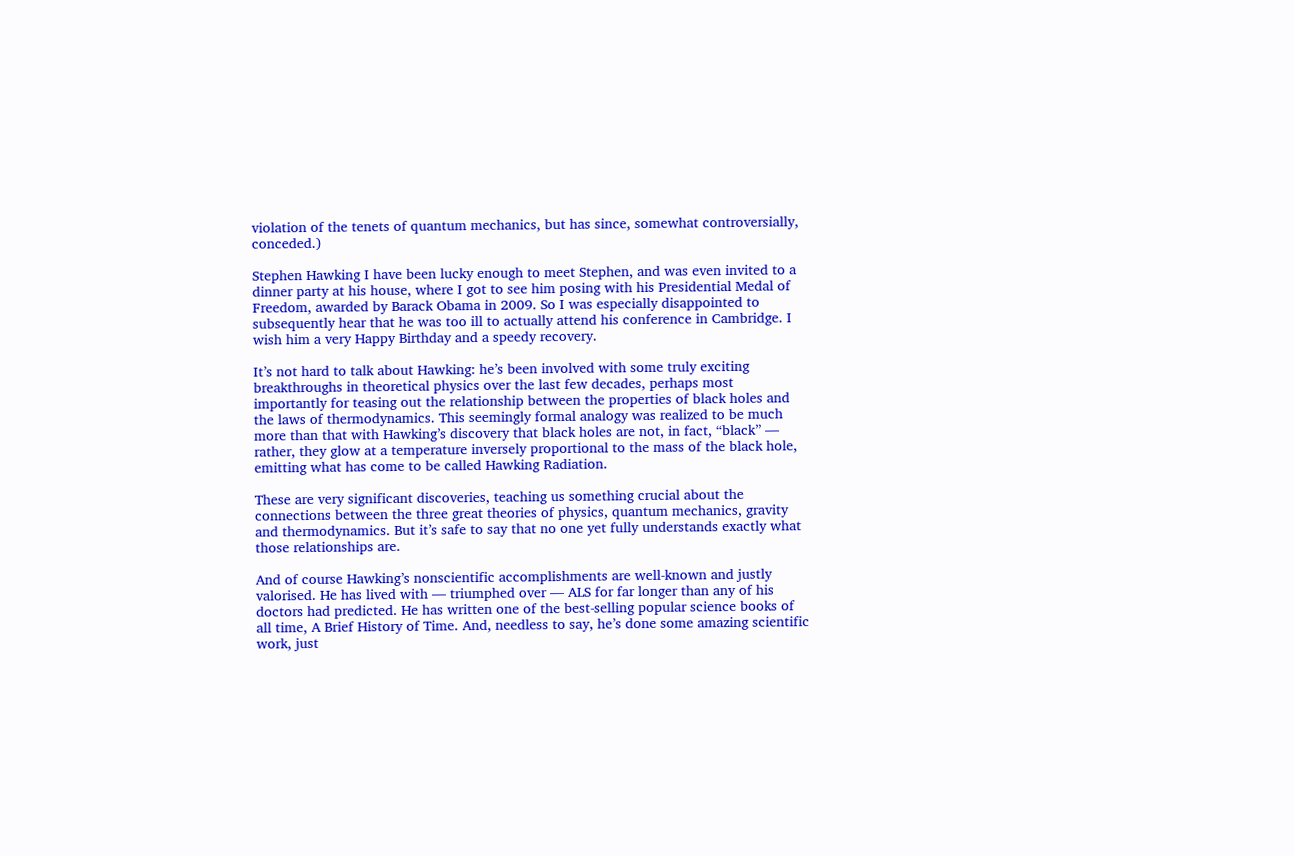violation of the tenets of quantum mechanics, but has since, somewhat controversially, conceded.)

Stephen Hawking I have been lucky enough to meet Stephen, and was even invited to a dinner party at his house, where I got to see him posing with his Presidential Medal of Freedom, awarded by Barack Obama in 2009. So I was especially disappointed to subsequently hear that he was too ill to actually attend his conference in Cambridge. I wish him a very Happy Birthday and a speedy recovery.

It’s not hard to talk about Hawking: he’s been involved with some truly exciting breakthroughs in theoretical physics over the last few decades, perhaps most importantly for teasing out the relationship between the properties of black holes and the laws of thermodynamics. This seemingly formal analogy was realized to be much more than that with Hawking’s discovery that black holes are not, in fact, “black” — rather, they glow at a temperature inversely proportional to the mass of the black hole, emitting what has come to be called Hawking Radiation.

These are very significant discoveries, teaching us something crucial about the connections between the three great theories of physics, quantum mechanics, gravity and thermodynamics. But it’s safe to say that no one yet fully understands exactly what those relationships are.

And of course Hawking’s nonscientific accomplishments are well-known and justly valorised. He has lived with — triumphed over — ALS for far longer than any of his doctors had predicted. He has written one of the best-selling popular science books of all time, A Brief History of Time. And, needless to say, he’s done some amazing scientific work, just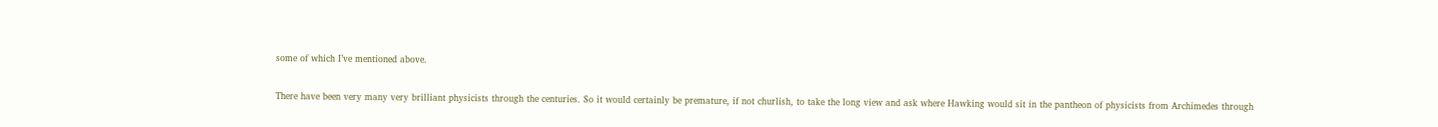some of which I’ve mentioned above.

There have been very many very brilliant physicists through the centuries. So it would certainly be premature, if not churlish, to take the long view and ask where Hawking would sit in the pantheon of physicists from Archimedes through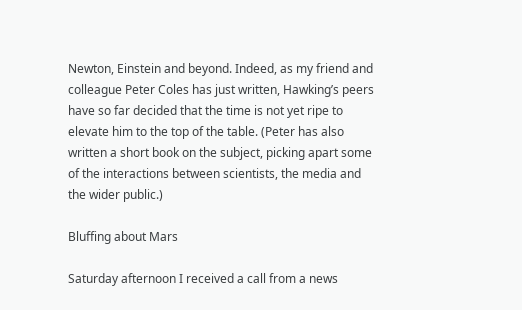Newton, Einstein and beyond. Indeed, as my friend and colleague Peter Coles has just written, Hawking’s peers have so far decided that the time is not yet ripe to elevate him to the top of the table. (Peter has also written a short book on the subject, picking apart some of the interactions between scientists, the media and the wider public.)

Bluffing about Mars

Saturday afternoon I received a call from a news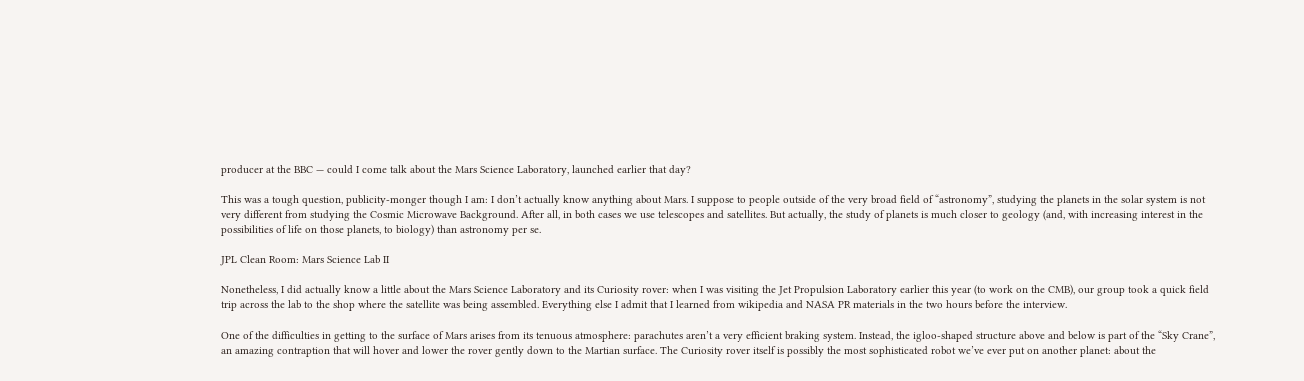producer at the BBC — could I come talk about the Mars Science Laboratory, launched earlier that day?

This was a tough question, publicity-monger though I am: I don’t actually know anything about Mars. I suppose to people outside of the very broad field of “astronomy”, studying the planets in the solar system is not very different from studying the Cosmic Microwave Background. After all, in both cases we use telescopes and satellites. But actually, the study of planets is much closer to geology (and, with increasing interest in the possibilities of life on those planets, to biology) than astronomy per se.

JPL Clean Room: Mars Science Lab II

Nonetheless, I did actually know a little about the Mars Science Laboratory and its Curiosity rover: when I was visiting the Jet Propulsion Laboratory earlier this year (to work on the CMB), our group took a quick field trip across the lab to the shop where the satellite was being assembled. Everything else I admit that I learned from wikipedia and NASA PR materials in the two hours before the interview.

One of the difficulties in getting to the surface of Mars arises from its tenuous atmosphere: parachutes aren’t a very efficient braking system. Instead, the igloo-shaped structure above and below is part of the “Sky Crane”, an amazing contraption that will hover and lower the rover gently down to the Martian surface. The Curiosity rover itself is possibly the most sophisticated robot we’ve ever put on another planet: about the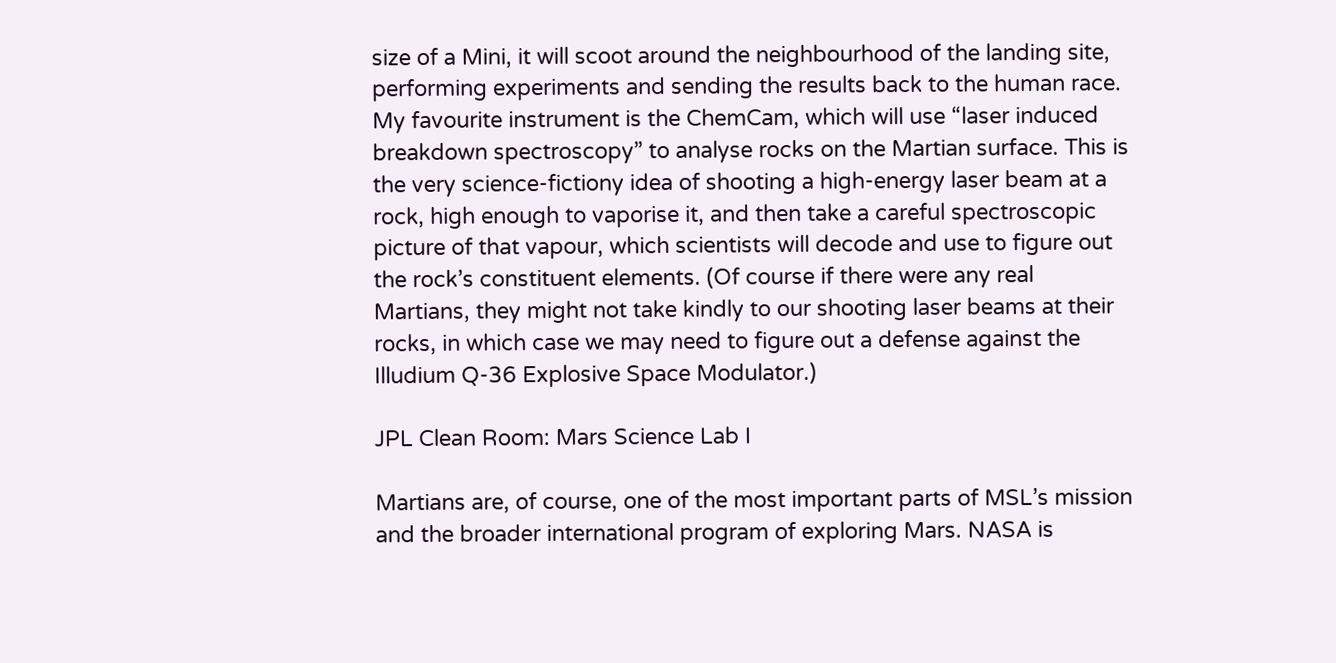size of a Mini, it will scoot around the neighbourhood of the landing site, performing experiments and sending the results back to the human race. My favourite instrument is the ChemCam, which will use “laser induced breakdown spectroscopy” to analyse rocks on the Martian surface. This is the very science-fictiony idea of shooting a high-energy laser beam at a rock, high enough to vaporise it, and then take a careful spectroscopic picture of that vapour, which scientists will decode and use to figure out the rock’s constituent elements. (Of course if there were any real Martians, they might not take kindly to our shooting laser beams at their rocks, in which case we may need to figure out a defense against the Illudium Q-36 Explosive Space Modulator.)

JPL Clean Room: Mars Science Lab I

Martians are, of course, one of the most important parts of MSL’s mission and the broader international program of exploring Mars. NASA is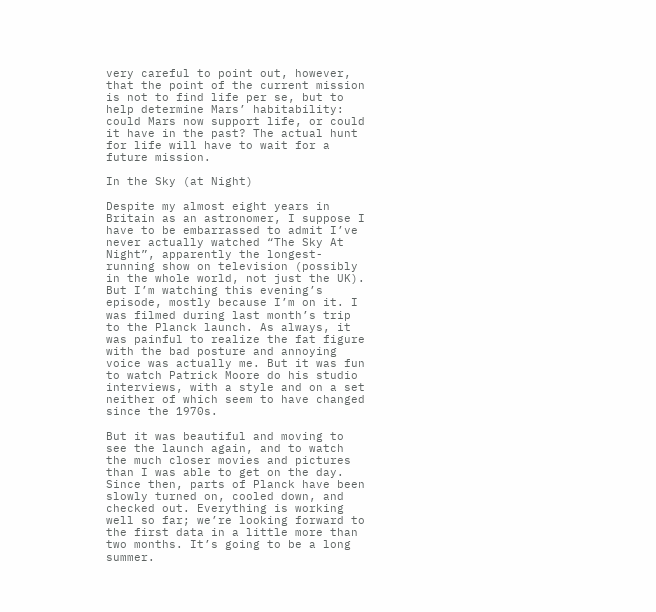very careful to point out, however, that the point of the current mission is not to find life per se, but to help determine Mars’ habitability: could Mars now support life, or could it have in the past? The actual hunt for life will have to wait for a future mission.

In the Sky (at Night)

Despite my almost eight years in Britain as an astronomer, I suppose I have to be embarrassed to admit I’ve never actually watched “The Sky At Night”, apparently the longest-running show on television (possibly in the whole world, not just the UK). But I’m watching this evening’s episode, mostly because I’m on it. I was filmed during last month’s trip to the Planck launch. As always, it was painful to realize the fat figure with the bad posture and annoying voice was actually me. But it was fun to watch Patrick Moore do his studio interviews, with a style and on a set neither of which seem to have changed since the 1970s.

But it was beautiful and moving to see the launch again, and to watch the much closer movies and pictures than I was able to get on the day. Since then, parts of Planck have been slowly turned on, cooled down, and checked out. Everything is working well so far; we’re looking forward to the first data in a little more than two months. It’s going to be a long summer.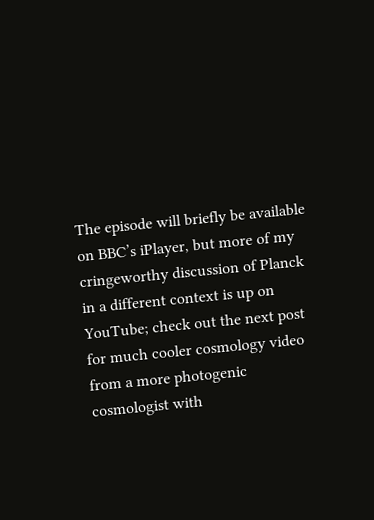The episode will briefly be available on BBC’s iPlayer, but more of my cringeworthy discussion of Planck in a different context is up on YouTube; check out the next post for much cooler cosmology video from a more photogenic cosmologist with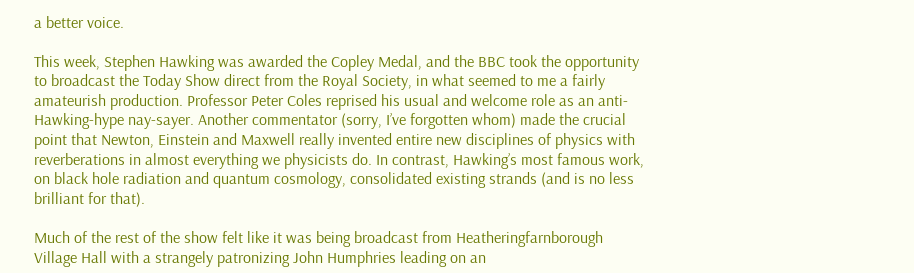a better voice.

This week, Stephen Hawking was awarded the Copley Medal, and the BBC took the opportunity to broadcast the Today Show direct from the Royal Society, in what seemed to me a fairly amateurish production. Professor Peter Coles reprised his usual and welcome role as an anti-Hawking-hype nay-sayer. Another commentator (sorry, I’ve forgotten whom) made the crucial point that Newton, Einstein and Maxwell really invented entire new disciplines of physics with reverberations in almost everything we physicists do. In contrast, Hawking’s most famous work, on black hole radiation and quantum cosmology, consolidated existing strands (and is no less brilliant for that).

Much of the rest of the show felt like it was being broadcast from Heatheringfarnborough Village Hall with a strangely patronizing John Humphries leading on an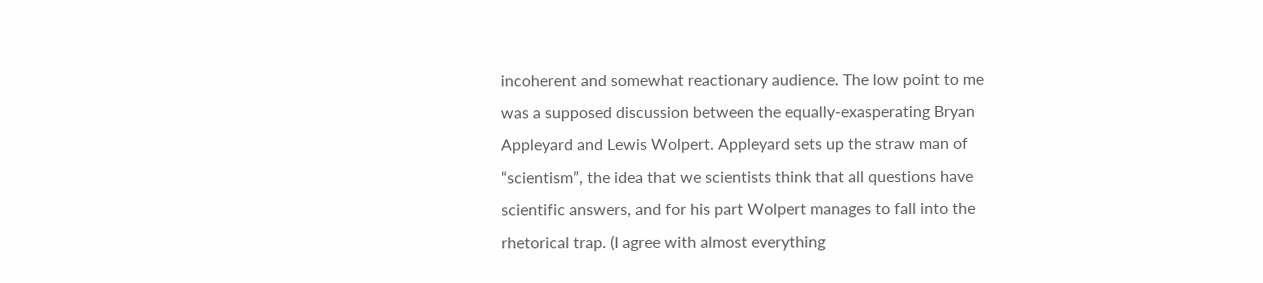incoherent and somewhat reactionary audience. The low point to me was a supposed discussion between the equally-exasperating Bryan Appleyard and Lewis Wolpert. Appleyard sets up the straw man of “scientism”, the idea that we scientists think that all questions have scientific answers, and for his part Wolpert manages to fall into the rhetorical trap. (I agree with almost everything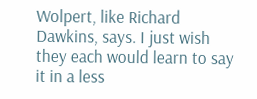Wolpert, like Richard Dawkins, says. I just wish they each would learn to say it in a less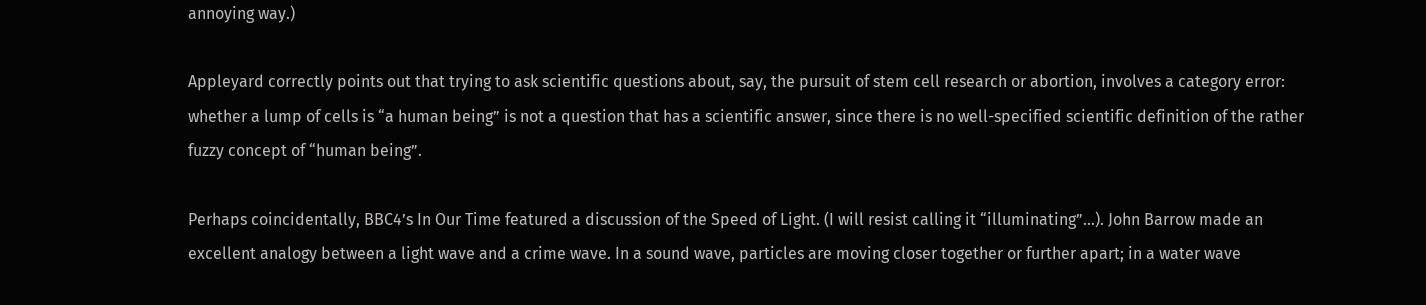annoying way.)

Appleyard correctly points out that trying to ask scientific questions about, say, the pursuit of stem cell research or abortion, involves a category error: whether a lump of cells is “a human being” is not a question that has a scientific answer, since there is no well-specified scientific definition of the rather fuzzy concept of “human being”.

Perhaps coincidentally, BBC4’s In Our Time featured a discussion of the Speed of Light. (I will resist calling it “illuminating”…). John Barrow made an excellent analogy between a light wave and a crime wave. In a sound wave, particles are moving closer together or further apart; in a water wave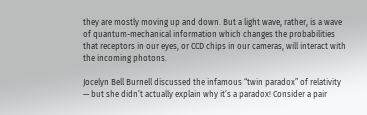they are mostly moving up and down. But a light wave, rather, is a wave of quantum-mechanical information which changes the probabilities that receptors in our eyes, or CCD chips in our cameras, will interact with the incoming photons.

Jocelyn Bell Burnell discussed the infamous “twin paradox” of relativity — but she didn’t actually explain why it’s a paradox! Consider a pair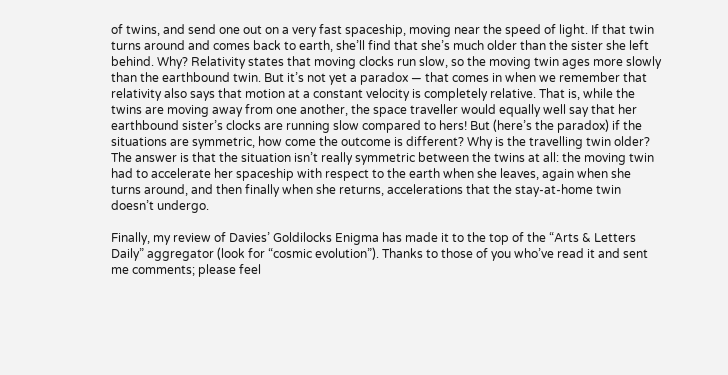of twins, and send one out on a very fast spaceship, moving near the speed of light. If that twin turns around and comes back to earth, she’ll find that she’s much older than the sister she left behind. Why? Relativity states that moving clocks run slow, so the moving twin ages more slowly than the earthbound twin. But it’s not yet a paradox — that comes in when we remember that relativity also says that motion at a constant velocity is completely relative. That is, while the twins are moving away from one another, the space traveller would equally well say that her earthbound sister’s clocks are running slow compared to hers! But (here’s the paradox) if the situations are symmetric, how come the outcome is different? Why is the travelling twin older? The answer is that the situation isn’t really symmetric between the twins at all: the moving twin had to accelerate her spaceship with respect to the earth when she leaves, again when she turns around, and then finally when she returns, accelerations that the stay-at-home twin doesn’t undergo.

Finally, my review of Davies’ Goldilocks Enigma has made it to the top of the “Arts & Letters Daily” aggregator (look for “cosmic evolution”). Thanks to those of you who’ve read it and sent me comments; please feel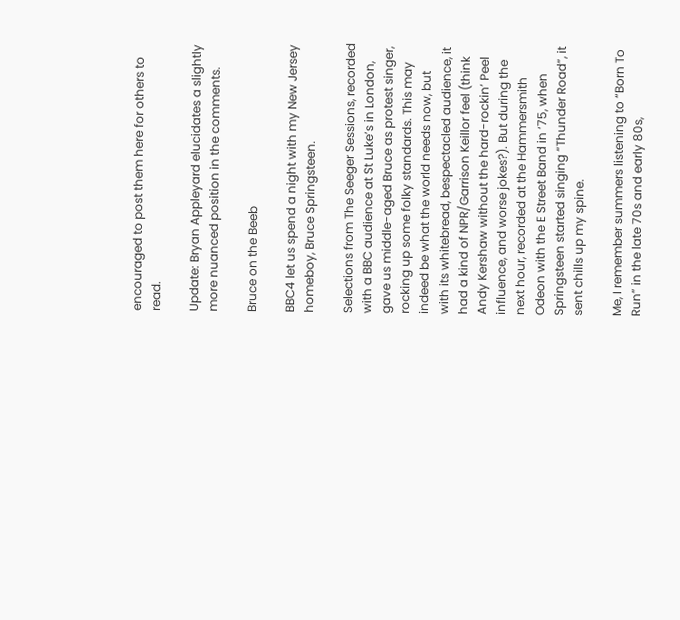encouraged to post them here for others to read.

Update: Bryan Appleyard elucidates a slightly more nuanced position in the comments.

Bruce on the Beeb

BBC4 let us spend a night with my New Jersey homeboy, Bruce Springsteen.

Selections from The Seeger Sessions, recorded with a BBC audience at St Luke’s in London, gave us middle-aged Bruce as protest singer, rocking up some folky standards. This may indeed be what the world needs now, but with its whitebread, bespectacled audience, it had a kind of NPR/Garrison Keillor feel (think Andy Kershaw without the hard-rockin’ Peel influence, and worse jokes?). But during the next hour, recorded at the Hammersmith Odeon with the E Street Band in ‘75, when Springsteen started singing “Thunder Road”, it sent chills up my spine.

Me, I remember summers listening to “Born To Run” in the late 70s and early 80s,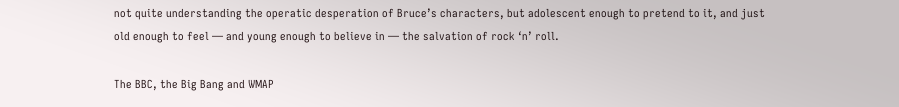not quite understanding the operatic desperation of Bruce’s characters, but adolescent enough to pretend to it, and just old enough to feel — and young enough to believe in — the salvation of rock ‘n’ roll.

The BBC, the Big Bang and WMAP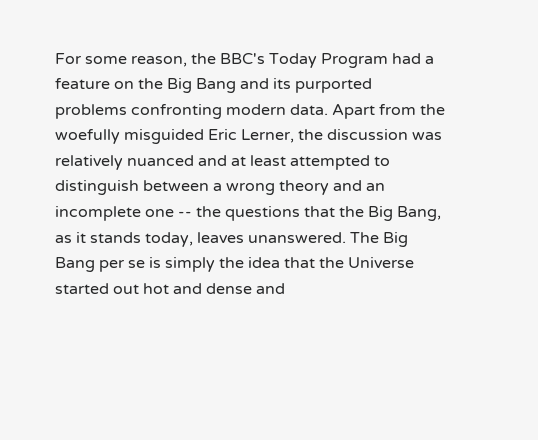For some reason, the BBC's Today Program had a feature on the Big Bang and its purported problems confronting modern data. Apart from the woefully misguided Eric Lerner, the discussion was relatively nuanced and at least attempted to distinguish between a wrong theory and an incomplete one -- the questions that the Big Bang, as it stands today, leaves unanswered. The Big Bang per se is simply the idea that the Universe started out hot and dense and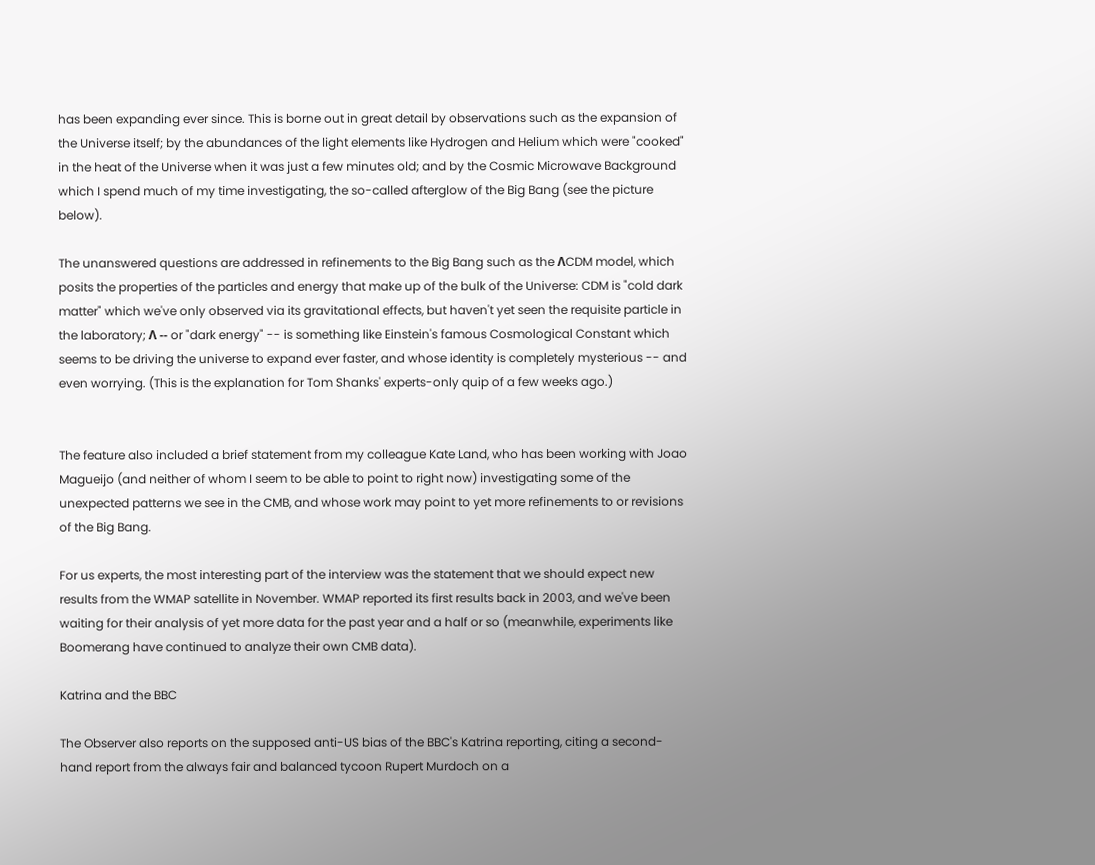has been expanding ever since. This is borne out in great detail by observations such as the expansion of the Universe itself; by the abundances of the light elements like Hydrogen and Helium which were "cooked" in the heat of the Universe when it was just a few minutes old; and by the Cosmic Microwave Background which I spend much of my time investigating, the so-called afterglow of the Big Bang (see the picture below).

The unanswered questions are addressed in refinements to the Big Bang such as the ΛCDM model, which posits the properties of the particles and energy that make up of the bulk of the Universe: CDM is "cold dark matter" which we've only observed via its gravitational effects, but haven't yet seen the requisite particle in the laboratory; Λ -- or "dark energy" -- is something like Einstein's famous Cosmological Constant which seems to be driving the universe to expand ever faster, and whose identity is completely mysterious -- and even worrying. (This is the explanation for Tom Shanks' experts-only quip of a few weeks ago.)


The feature also included a brief statement from my colleague Kate Land, who has been working with Joao Magueijo (and neither of whom I seem to be able to point to right now) investigating some of the unexpected patterns we see in the CMB, and whose work may point to yet more refinements to or revisions of the Big Bang.

For us experts, the most interesting part of the interview was the statement that we should expect new results from the WMAP satellite in November. WMAP reported its first results back in 2003, and we've been waiting for their analysis of yet more data for the past year and a half or so (meanwhile, experiments like Boomerang have continued to analyze their own CMB data).

Katrina and the BBC

The Observer also reports on the supposed anti-US bias of the BBC's Katrina reporting, citing a second-hand report from the always fair and balanced tycoon Rupert Murdoch on a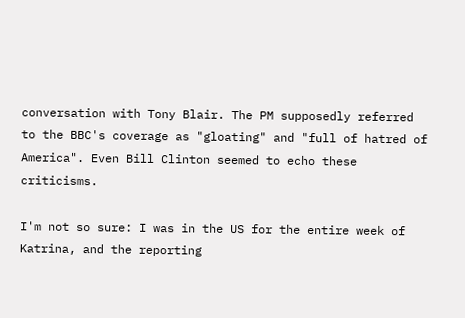conversation with Tony Blair. The PM supposedly referred to the BBC's coverage as "gloating" and "full of hatred of America". Even Bill Clinton seemed to echo these criticisms.

I'm not so sure: I was in the US for the entire week of Katrina, and the reporting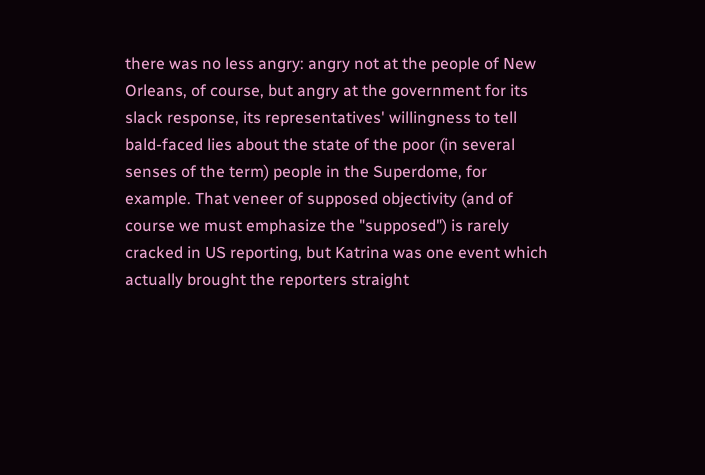there was no less angry: angry not at the people of New Orleans, of course, but angry at the government for its slack response, its representatives' willingness to tell bald-faced lies about the state of the poor (in several senses of the term) people in the Superdome, for example. That veneer of supposed objectivity (and of course we must emphasize the "supposed") is rarely cracked in US reporting, but Katrina was one event which actually brought the reporters straight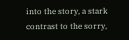into the story, a stark contrast to the sorry,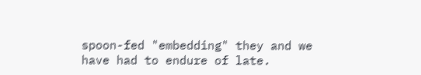spoon-fed "embedding" they and we have had to endure of late.